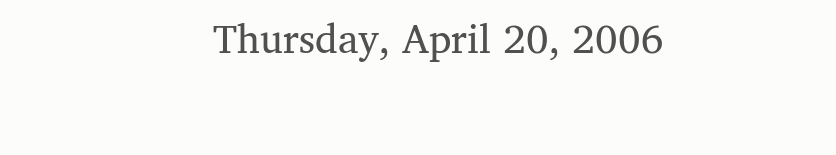Thursday, April 20, 2006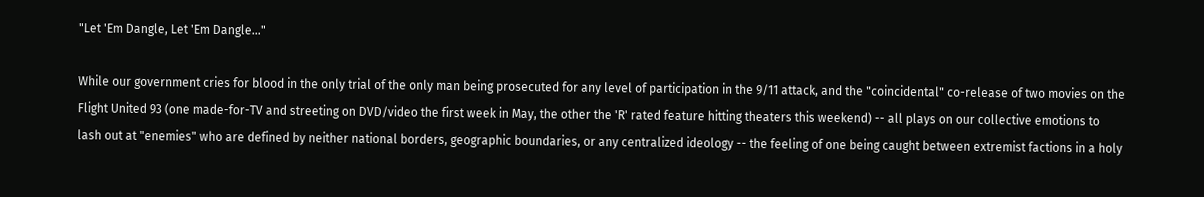"Let 'Em Dangle, Let 'Em Dangle..."

While our government cries for blood in the only trial of the only man being prosecuted for any level of participation in the 9/11 attack, and the "coincidental" co-release of two movies on the Flight United 93 (one made-for-TV and streeting on DVD/video the first week in May, the other the 'R' rated feature hitting theaters this weekend) -- all plays on our collective emotions to lash out at "enemies" who are defined by neither national borders, geographic boundaries, or any centralized ideology -- the feeling of one being caught between extremist factions in a holy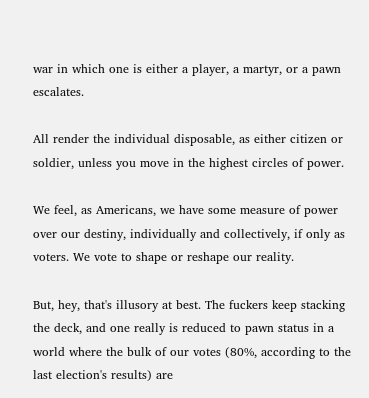war in which one is either a player, a martyr, or a pawn escalates.

All render the individual disposable, as either citizen or soldier, unless you move in the highest circles of power.

We feel, as Americans, we have some measure of power over our destiny, individually and collectively, if only as voters. We vote to shape or reshape our reality.

But, hey, that's illusory at best. The fuckers keep stacking the deck, and one really is reduced to pawn status in a world where the bulk of our votes (80%, according to the last election's results) are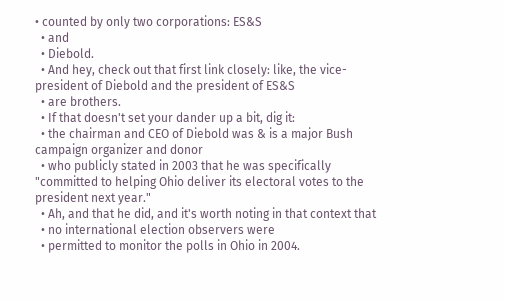• counted by only two corporations: ES&S
  • and
  • Diebold.
  • And hey, check out that first link closely: like, the vice-president of Diebold and the president of ES&S
  • are brothers.
  • If that doesn't set your dander up a bit, dig it:
  • the chairman and CEO of Diebold was & is a major Bush campaign organizer and donor
  • who publicly stated in 2003 that he was specifically "committed to helping Ohio deliver its electoral votes to the president next year."
  • Ah, and that he did, and it's worth noting in that context that
  • no international election observers were
  • permitted to monitor the polls in Ohio in 2004.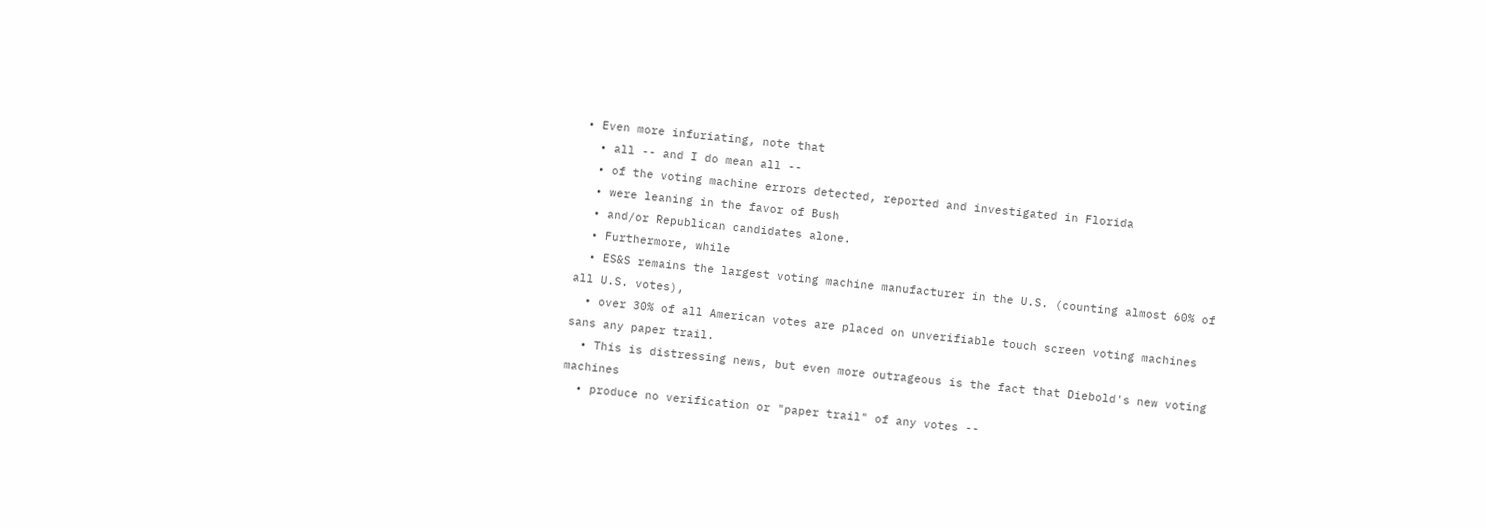• Even more infuriating, note that
  • all -- and I do mean all --
  • of the voting machine errors detected, reported and investigated in Florida
  • were leaning in the favor of Bush
  • and/or Republican candidates alone.
  • Furthermore, while
  • ES&S remains the largest voting machine manufacturer in the U.S. (counting almost 60% of all U.S. votes),
  • over 30% of all American votes are placed on unverifiable touch screen voting machines sans any paper trail.
  • This is distressing news, but even more outrageous is the fact that Diebold's new voting machines
  • produce no verification or "paper trail" of any votes --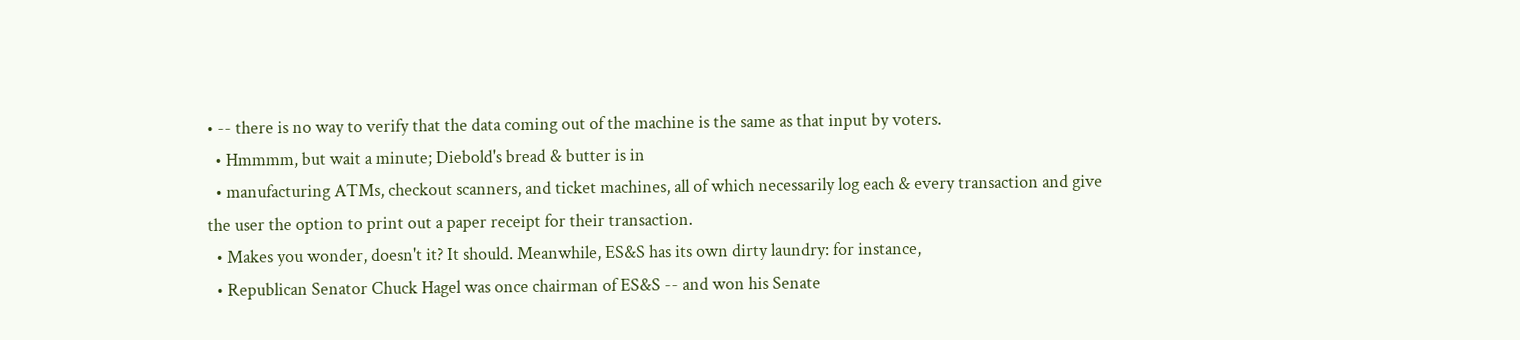• -- there is no way to verify that the data coming out of the machine is the same as that input by voters.
  • Hmmmm, but wait a minute; Diebold's bread & butter is in
  • manufacturing ATMs, checkout scanners, and ticket machines, all of which necessarily log each & every transaction and give the user the option to print out a paper receipt for their transaction.
  • Makes you wonder, doesn't it? It should. Meanwhile, ES&S has its own dirty laundry: for instance,
  • Republican Senator Chuck Hagel was once chairman of ES&S -- and won his Senate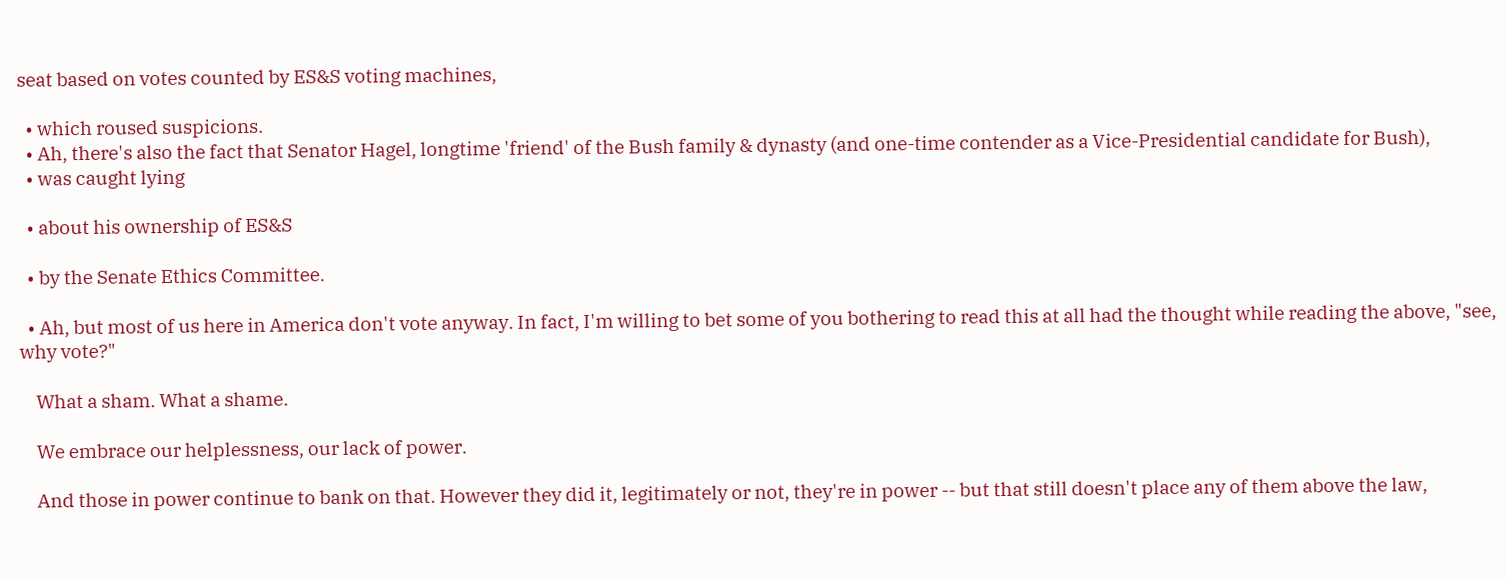seat based on votes counted by ES&S voting machines,

  • which roused suspicions.
  • Ah, there's also the fact that Senator Hagel, longtime 'friend' of the Bush family & dynasty (and one-time contender as a Vice-Presidential candidate for Bush),
  • was caught lying

  • about his ownership of ES&S

  • by the Senate Ethics Committee.

  • Ah, but most of us here in America don't vote anyway. In fact, I'm willing to bet some of you bothering to read this at all had the thought while reading the above, "see, why vote?"

    What a sham. What a shame.

    We embrace our helplessness, our lack of power.

    And those in power continue to bank on that. However they did it, legitimately or not, they're in power -- but that still doesn't place any of them above the law,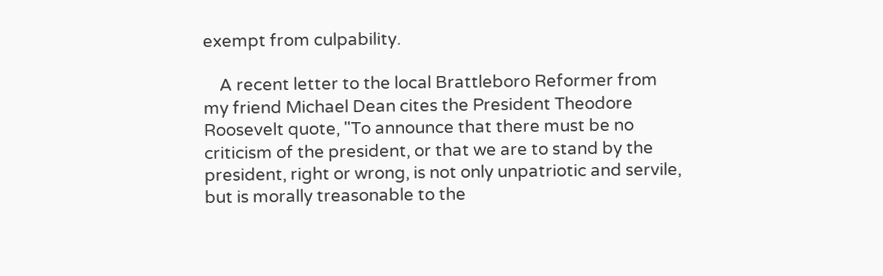exempt from culpability.

    A recent letter to the local Brattleboro Reformer from my friend Michael Dean cites the President Theodore Roosevelt quote, "To announce that there must be no criticism of the president, or that we are to stand by the president, right or wrong, is not only unpatriotic and servile, but is morally treasonable to the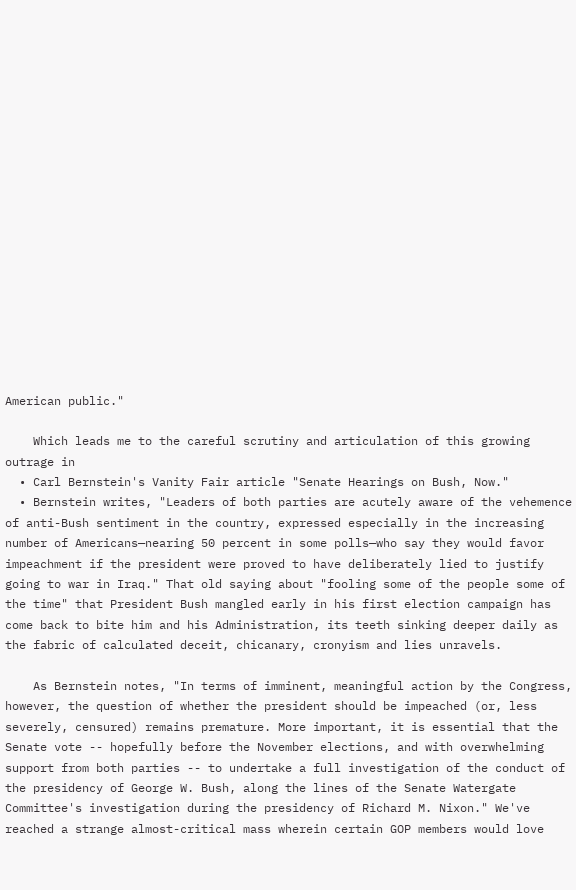American public."

    Which leads me to the careful scrutiny and articulation of this growing outrage in
  • Carl Bernstein's Vanity Fair article "Senate Hearings on Bush, Now."
  • Bernstein writes, "Leaders of both parties are acutely aware of the vehemence of anti-Bush sentiment in the country, expressed especially in the increasing number of Americans—nearing 50 percent in some polls—who say they would favor impeachment if the president were proved to have deliberately lied to justify going to war in Iraq." That old saying about "fooling some of the people some of the time" that President Bush mangled early in his first election campaign has come back to bite him and his Administration, its teeth sinking deeper daily as the fabric of calculated deceit, chicanary, cronyism and lies unravels.

    As Bernstein notes, "In terms of imminent, meaningful action by the Congress, however, the question of whether the president should be impeached (or, less severely, censured) remains premature. More important, it is essential that the Senate vote -- hopefully before the November elections, and with overwhelming support from both parties -- to undertake a full investigation of the conduct of the presidency of George W. Bush, along the lines of the Senate Watergate Committee's investigation during the presidency of Richard M. Nixon." We've reached a strange almost-critical mass wherein certain GOP members would love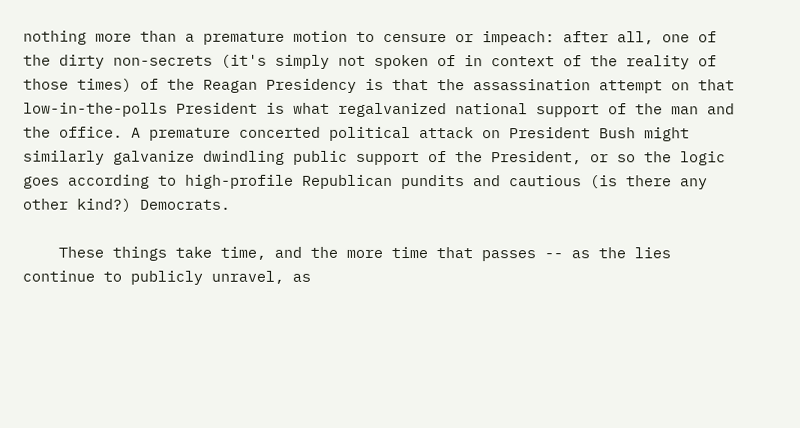nothing more than a premature motion to censure or impeach: after all, one of the dirty non-secrets (it's simply not spoken of in context of the reality of those times) of the Reagan Presidency is that the assassination attempt on that low-in-the-polls President is what regalvanized national support of the man and the office. A premature concerted political attack on President Bush might similarly galvanize dwindling public support of the President, or so the logic goes according to high-profile Republican pundits and cautious (is there any other kind?) Democrats.

    These things take time, and the more time that passes -- as the lies continue to publicly unravel, as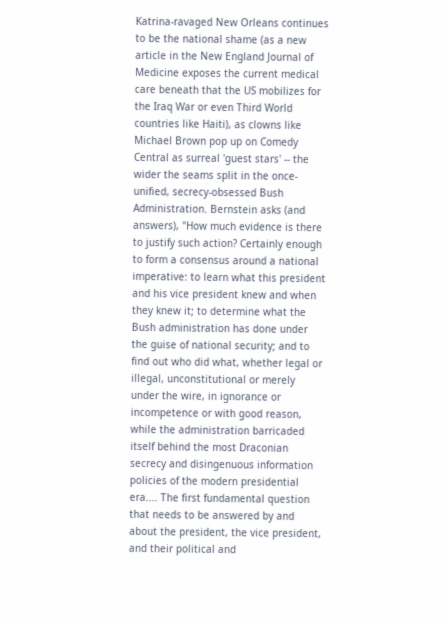Katrina-ravaged New Orleans continues to be the national shame (as a new article in the New England Journal of Medicine exposes the current medical care beneath that the US mobilizes for the Iraq War or even Third World countries like Haiti), as clowns like Michael Brown pop up on Comedy Central as surreal 'guest stars' -- the wider the seams split in the once-unified, secrecy-obsessed Bush Administration. Bernstein asks (and answers), "How much evidence is there to justify such action? Certainly enough to form a consensus around a national imperative: to learn what this president and his vice president knew and when they knew it; to determine what the Bush administration has done under the guise of national security; and to find out who did what, whether legal or illegal, unconstitutional or merely under the wire, in ignorance or incompetence or with good reason, while the administration barricaded itself behind the most Draconian secrecy and disingenuous information policies of the modern presidential era.... The first fundamental question that needs to be answered by and about the president, the vice president, and their political and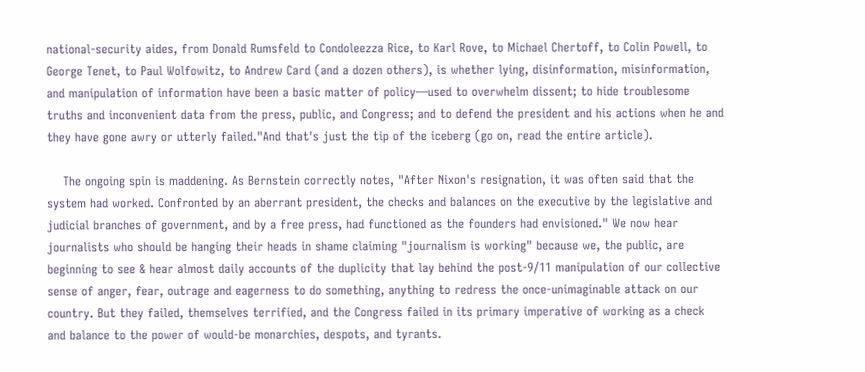national-security aides, from Donald Rumsfeld to Condoleezza Rice, to Karl Rove, to Michael Chertoff, to Colin Powell, to George Tenet, to Paul Wolfowitz, to Andrew Card (and a dozen others), is whether lying, disinformation, misinformation, and manipulation of information have been a basic matter of policy—used to overwhelm dissent; to hide troublesome truths and inconvenient data from the press, public, and Congress; and to defend the president and his actions when he and they have gone awry or utterly failed."And that's just the tip of the iceberg (go on, read the entire article).

    The ongoing spin is maddening. As Bernstein correctly notes, "After Nixon's resignation, it was often said that the system had worked. Confronted by an aberrant president, the checks and balances on the executive by the legislative and judicial branches of government, and by a free press, had functioned as the founders had envisioned." We now hear journalists who should be hanging their heads in shame claiming "journalism is working" because we, the public, are beginning to see & hear almost daily accounts of the duplicity that lay behind the post-9/11 manipulation of our collective sense of anger, fear, outrage and eagerness to do something, anything to redress the once-unimaginable attack on our country. But they failed, themselves terrified, and the Congress failed in its primary imperative of working as a check and balance to the power of would-be monarchies, despots, and tyrants.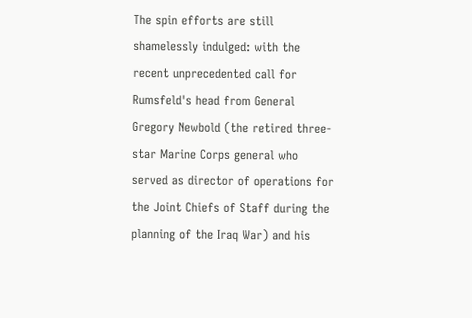The spin efforts are still shamelessly indulged: with the recent unprecedented call for Rumsfeld's head from General Gregory Newbold (the retired three-star Marine Corps general who served as director of operations for the Joint Chiefs of Staff during the planning of the Iraq War) and his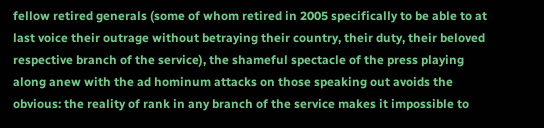fellow retired generals (some of whom retired in 2005 specifically to be able to at last voice their outrage without betraying their country, their duty, their beloved respective branch of the service), the shameful spectacle of the press playing along anew with the ad hominum attacks on those speaking out avoids the obvious: the reality of rank in any branch of the service makes it impossible to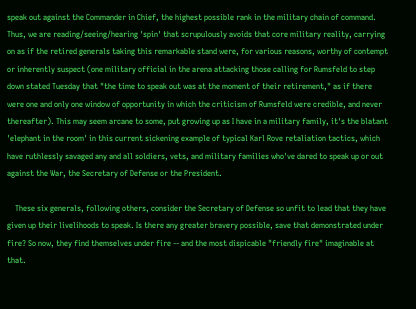speak out against the Commander in Chief, the highest possible rank in the military chain of command. Thus, we are reading/seeing/hearing 'spin' that scrupulously avoids that core military reality, carrying on as if the retired generals taking this remarkable stand were, for various reasons, worthy of contempt or inherently suspect (one military official in the arena attacking those calling for Rumsfeld to step down stated Tuesday that "the time to speak out was at the moment of their retirement," as if there were one and only one window of opportunity in which the criticism of Rumsfeld were credible, and never thereafter). This may seem arcane to some, put growing up as I have in a military family, it's the blatant 'elephant in the room' in this current sickening example of typical Karl Rove retaliation tactics, which have ruthlessly savaged any and all soldiers, vets, and military families who've dared to speak up or out against the War, the Secretary of Defense or the President.

    These six generals, following others, consider the Secretary of Defense so unfit to lead that they have given up their livelihoods to speak. Is there any greater bravery possible, save that demonstrated under fire? So now, they find themselves under fire -- and the most dispicable "friendly fire" imaginable at that.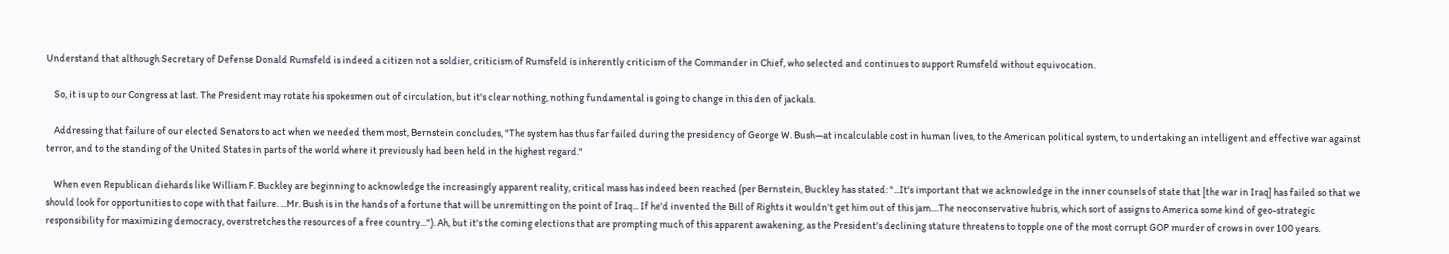Understand that although Secretary of Defense Donald Rumsfeld is indeed a citizen not a soldier, criticism of Rumsfeld is inherently criticism of the Commander in Chief, who selected and continues to support Rumsfeld without equivocation.

    So, it is up to our Congress at last. The President may rotate his spokesmen out of circulation, but it's clear nothing, nothing fundamental is going to change in this den of jackals.

    Addressing that failure of our elected Senators to act when we needed them most, Bernstein concludes, "The system has thus far failed during the presidency of George W. Bush—at incalculable cost in human lives, to the American political system, to undertaking an intelligent and effective war against terror, and to the standing of the United States in parts of the world where it previously had been held in the highest regard."

    When even Republican diehards like William F. Buckley are beginning to acknowledge the increasingly apparent reality, critical mass has indeed been reached (per Bernstein, Buckley has stated: "...It's important that we acknowledge in the inner counsels of state that [the war in Iraq] has failed so that we should look for opportunities to cope with that failure. ...Mr. Bush is in the hands of a fortune that will be unremitting on the point of Iraq... If he'd invented the Bill of Rights it wouldn't get him out of this jam....The neoconservative hubris, which sort of assigns to America some kind of geo-strategic responsibility for maximizing democracy, overstretches the resources of a free country..."). Ah, but it's the coming elections that are prompting much of this apparent awakening, as the President's declining stature threatens to topple one of the most corrupt GOP murder of crows in over 100 years.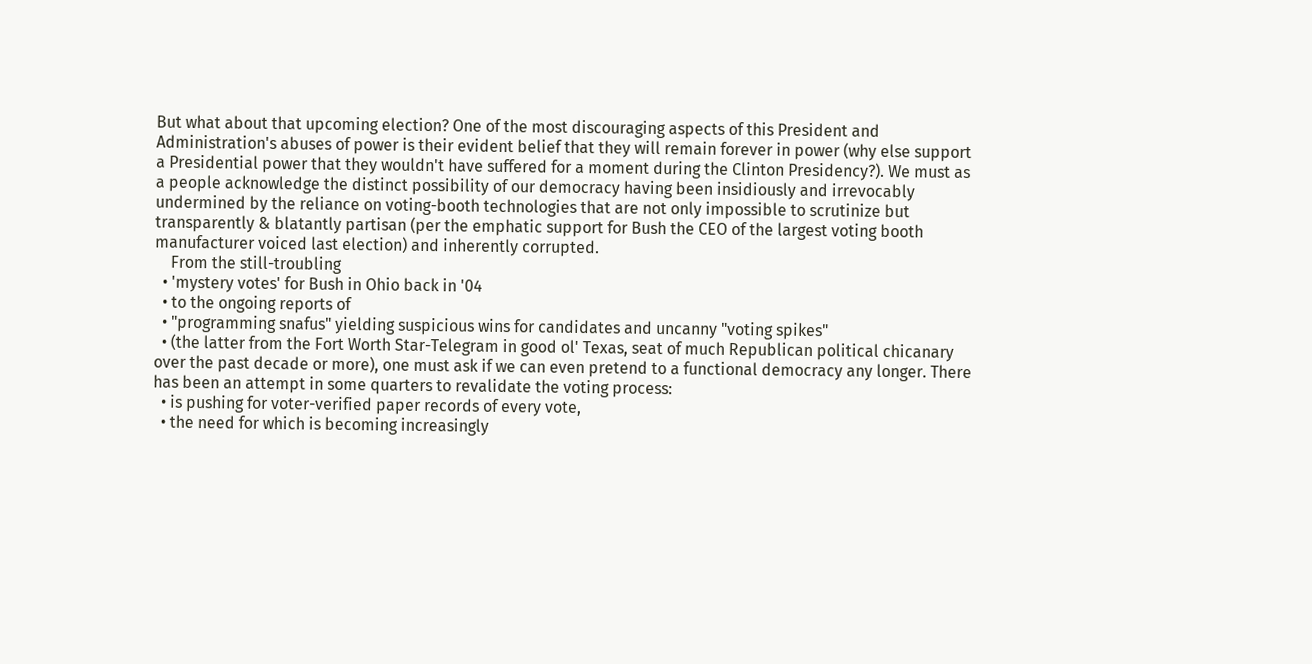But what about that upcoming election? One of the most discouraging aspects of this President and Administration's abuses of power is their evident belief that they will remain forever in power (why else support a Presidential power that they wouldn't have suffered for a moment during the Clinton Presidency?). We must as a people acknowledge the distinct possibility of our democracy having been insidiously and irrevocably undermined by the reliance on voting-booth technologies that are not only impossible to scrutinize but transparently & blatantly partisan (per the emphatic support for Bush the CEO of the largest voting booth manufacturer voiced last election) and inherently corrupted.
    From the still-troubling
  • 'mystery votes' for Bush in Ohio back in '04
  • to the ongoing reports of
  • "programming snafus" yielding suspicious wins for candidates and uncanny "voting spikes"
  • (the latter from the Fort Worth Star-Telegram in good ol' Texas, seat of much Republican political chicanary over the past decade or more), one must ask if we can even pretend to a functional democracy any longer. There has been an attempt in some quarters to revalidate the voting process:
  • is pushing for voter-verified paper records of every vote,
  • the need for which is becoming increasingly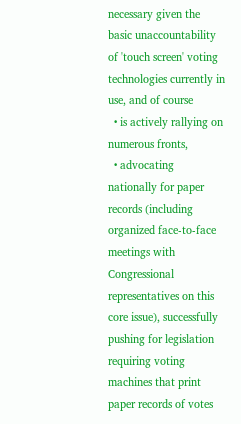necessary given the basic unaccountability of 'touch screen' voting technologies currently in use, and of course
  • is actively rallying on numerous fronts,
  • advocating nationally for paper records (including organized face-to-face meetings with Congressional representatives on this core issue), successfully pushing for legislation requiring voting machines that print paper records of votes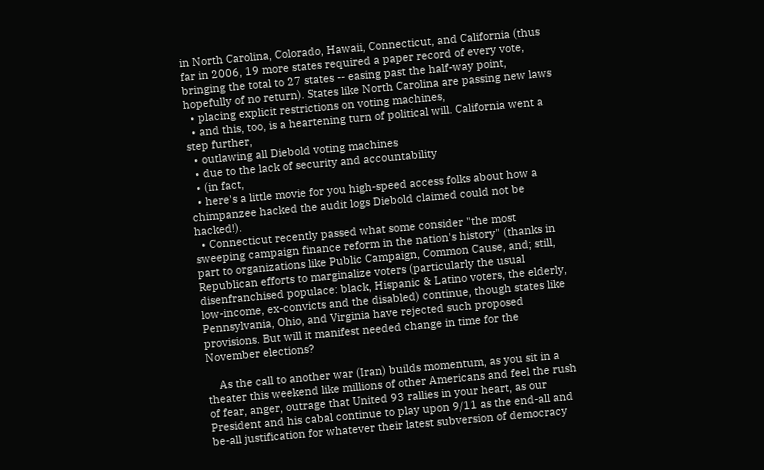in North Carolina, Colorado, Hawaii, Connecticut, and California (thus far in 2006, 19 more states required a paper record of every vote, bringing the total to 27 states -- easing past the half-way point, hopefully of no return). States like North Carolina are passing new laws
  • placing explicit restrictions on voting machines,
  • and this, too, is a heartening turn of political will. California went a step further,
  • outlawing all Diebold voting machines
  • due to the lack of security and accountability
  • (in fact,
  • here's a little movie for you high-speed access folks about how a chimpanzee hacked the audit logs Diebold claimed could not be hacked!).
  • Connecticut recently passed what some consider "the most sweeping campaign finance reform in the nation's history" (thanks in part to organizations like Public Campaign, Common Cause, and; still, Republican efforts to marginalize voters (particularly the usual disenfranchised populace: black, Hispanic & Latino voters, the elderly, low-income, ex-convicts and the disabled) continue, though states like Pennsylvania, Ohio, and Virginia have rejected such proposed provisions. But will it manifest needed change in time for the November elections?

    As the call to another war (Iran) builds momentum, as you sit in a theater this weekend like millions of other Americans and feel the rush of fear, anger, outrage that United 93 rallies in your heart, as our President and his cabal continue to play upon 9/11 as the end-all and be-all justification for whatever their latest subversion of democracy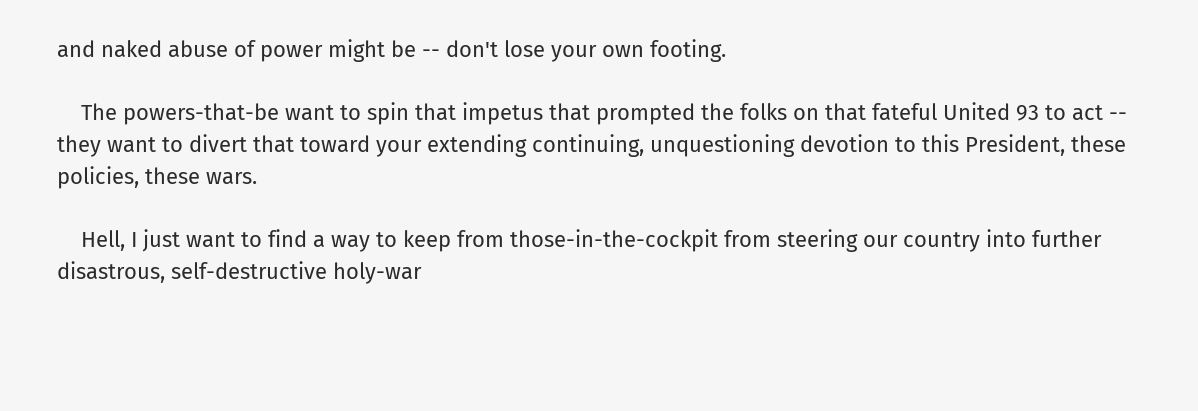and naked abuse of power might be -- don't lose your own footing.

    The powers-that-be want to spin that impetus that prompted the folks on that fateful United 93 to act -- they want to divert that toward your extending continuing, unquestioning devotion to this President, these policies, these wars.

    Hell, I just want to find a way to keep from those-in-the-cockpit from steering our country into further disastrous, self-destructive holy-war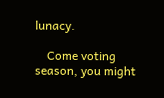lunacy.

    Come voting season, you might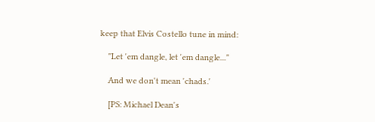keep that Elvis Costello tune in mind:

    "Let 'em dangle, let 'em dangle..."

    And we don't mean 'chads.'

    [PS: Michael Dean's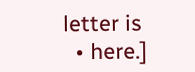letter is
  • here.]